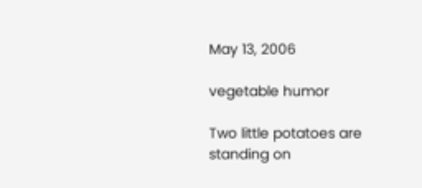May 13, 2006

vegetable humor

Two little potatoes are standing on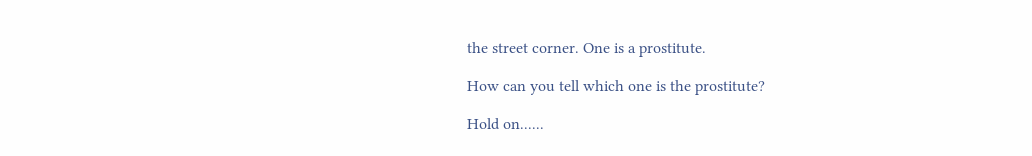the street corner. One is a prostitute.

How can you tell which one is the prostitute?

Hold on......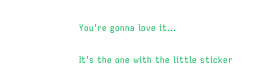You're gonna love it...

It's the one with the little sticker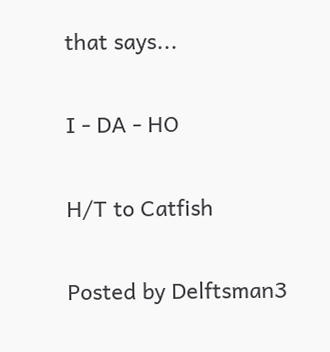that says...

I - DA - HO

H/T to Catfish

Posted by Delftsman3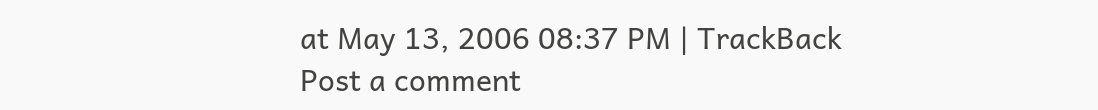at May 13, 2006 08:37 PM | TrackBack
Post a comment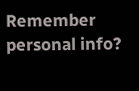Remember personal info?